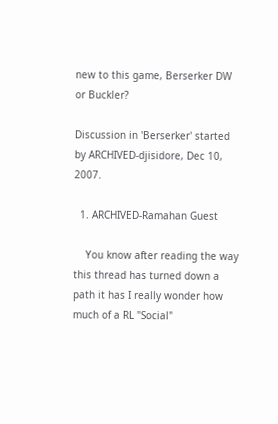new to this game, Berserker DW or Buckler?

Discussion in 'Berserker' started by ARCHIVED-djisidore, Dec 10, 2007.

  1. ARCHIVED-Ramahan Guest

    You know after reading the way this thread has turned down a path it has I really wonder how much of a RL "Social"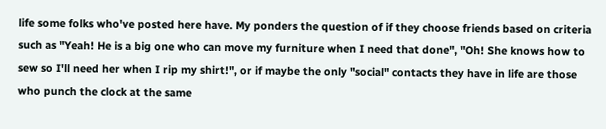life some folks who've posted here have. My ponders the question of if they choose friends based on criteria such as "Yeah! He is a big one who can move my furniture when I need that done", "Oh! She knows how to sew so I'll need her when I rip my shirt!", or if maybe the only "social" contacts they have in life are those who punch the clock at the same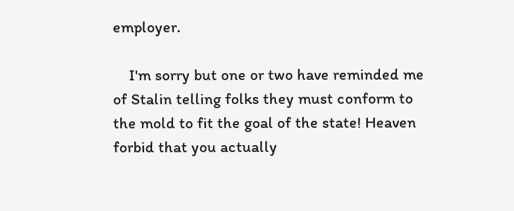employer.

    I'm sorry but one or two have reminded me of Stalin telling folks they must conform to the mold to fit the goal of the state! Heaven forbid that you actually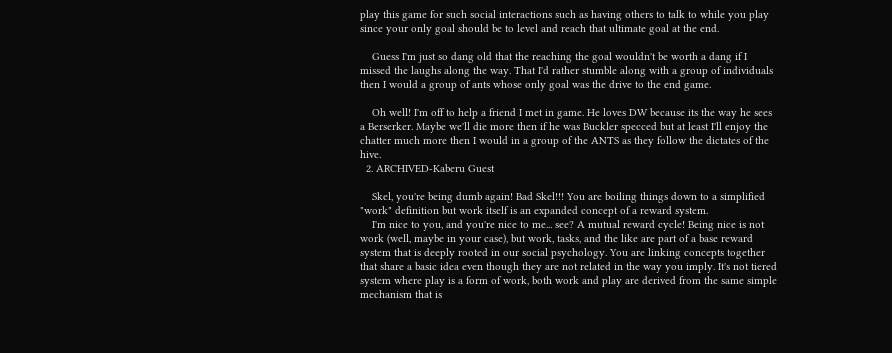play this game for such social interactions such as having others to talk to while you play since your only goal should be to level and reach that ultimate goal at the end.

    Guess I'm just so dang old that the reaching the goal wouldn't be worth a dang if I missed the laughs along the way. That I'd rather stumble along with a group of individuals then I would a group of ants whose only goal was the drive to the end game.

    Oh well! I'm off to help a friend I met in game. He loves DW because its the way he sees a Berserker. Maybe we'll die more then if he was Buckler specced but at least I'll enjoy the chatter much more then I would in a group of the ANTS as they follow the dictates of the hive.
  2. ARCHIVED-Kaberu Guest

    Skel, you're being dumb again! Bad Skel!!! You are boiling things down to a simplified "work" definition but work itself is an expanded concept of a reward system.
    I'm nice to you, and you're nice to me... see? A mutual reward cycle! Being nice is not work (well, maybe in your case), but work, tasks, and the like are part of a base reward system that is deeply rooted in our social psychology. You are linking concepts together that share a basic idea even though they are not related in the way you imply. It's not tiered system where play is a form of work, both work and play are derived from the same simple mechanism that is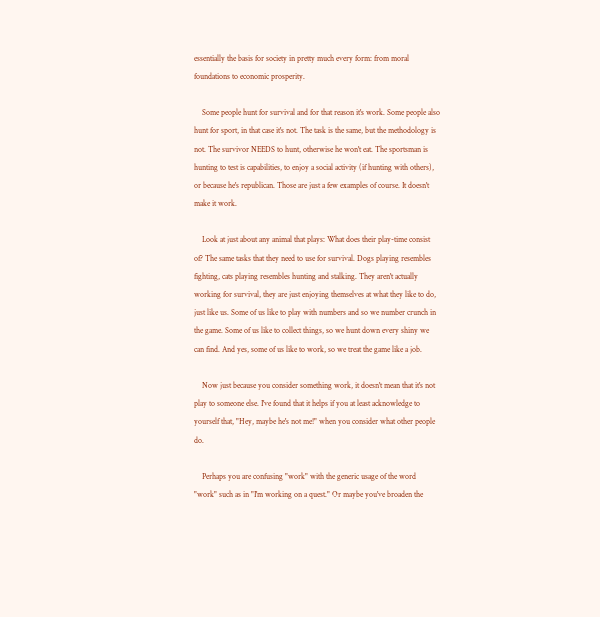essentially the basis for society in pretty much every form: from moral foundations to economic prosperity.

    Some people hunt for survival and for that reason it's work. Some people also hunt for sport, in that case it's not. The task is the same, but the methodology is not. The survivor NEEDS to hunt, otherwise he won't eat. The sportsman is hunting to test is capabilities, to enjoy a social activity (if hunting with others), or because he's republican. Those are just a few examples of course. It doesn't make it work.

    Look at just about any animal that plays: What does their play-time consist of? The same tasks that they need to use for survival. Dogs playing resembles fighting, cats playing resembles hunting and stalking. They aren't actually working for survival, they are just enjoying themselves at what they like to do, just like us. Some of us like to play with numbers and so we number crunch in the game. Some of us like to collect things, so we hunt down every shiny we can find. And yes, some of us like to work, so we treat the game like a job.

    Now just because you consider something work, it doesn't mean that it's not play to someone else. I've found that it helps if you at least acknowledge to yourself that, "Hey, maybe he's not me!" when you consider what other people do.

    Perhaps you are confusing "work" with the generic usage of the word "work" such as in "I'm working on a quest." Or maybe you've broaden the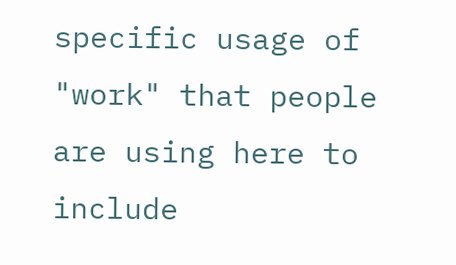specific usage of "work" that people are using here to include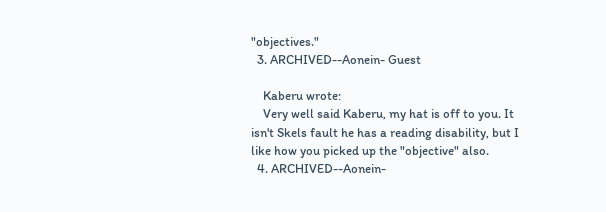"objectives."
  3. ARCHIVED--Aonein- Guest

    Kaberu wrote:
    Very well said Kaberu, my hat is off to you. It isn't Skels fault he has a reading disability, but I like how you picked up the "objective" also.
  4. ARCHIVED--Aonein-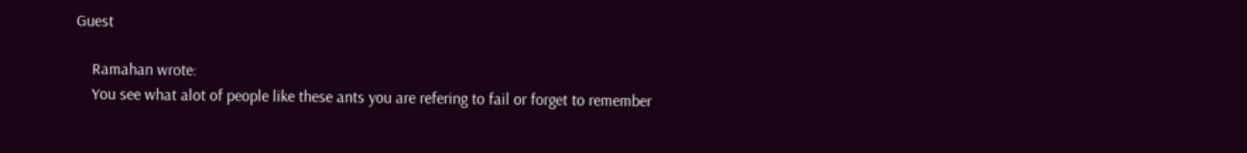Guest

    Ramahan wrote:
    You see what alot of people like these ants you are refering to fail or forget to remember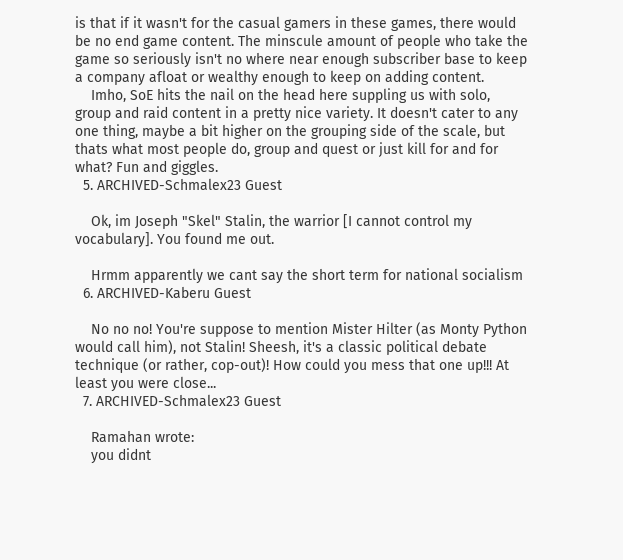is that if it wasn't for the casual gamers in these games, there would be no end game content. The minscule amount of people who take the game so seriously isn't no where near enough subscriber base to keep a company afloat or wealthy enough to keep on adding content.
    Imho, SoE hits the nail on the head here suppling us with solo, group and raid content in a pretty nice variety. It doesn't cater to any one thing, maybe a bit higher on the grouping side of the scale, but thats what most people do, group and quest or just kill for and for what? Fun and giggles.
  5. ARCHIVED-Schmalex23 Guest

    Ok, im Joseph "Skel" Stalin, the warrior [I cannot control my vocabulary]. You found me out.

    Hrmm apparently we cant say the short term for national socialism
  6. ARCHIVED-Kaberu Guest

    No no no! You're suppose to mention Mister Hilter (as Monty Python would call him), not Stalin! Sheesh, it's a classic political debate technique (or rather, cop-out)! How could you mess that one up!!! At least you were close...
  7. ARCHIVED-Schmalex23 Guest

    Ramahan wrote:
    you didnt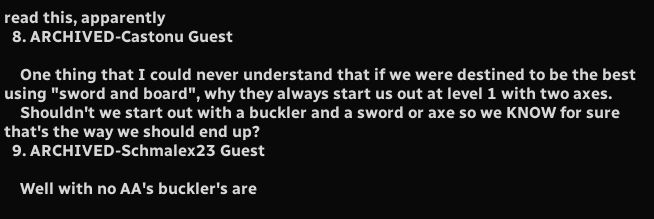read this, apparently
  8. ARCHIVED-Castonu Guest

    One thing that I could never understand that if we were destined to be the best using "sword and board", why they always start us out at level 1 with two axes.
    Shouldn't we start out with a buckler and a sword or axe so we KNOW for sure that's the way we should end up?
  9. ARCHIVED-Schmalex23 Guest

    Well with no AA's buckler's are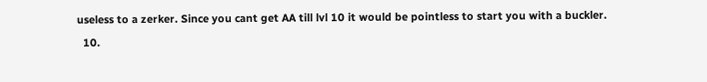useless to a zerker. Since you cant get AA till lvl 10 it would be pointless to start you with a buckler.
  10.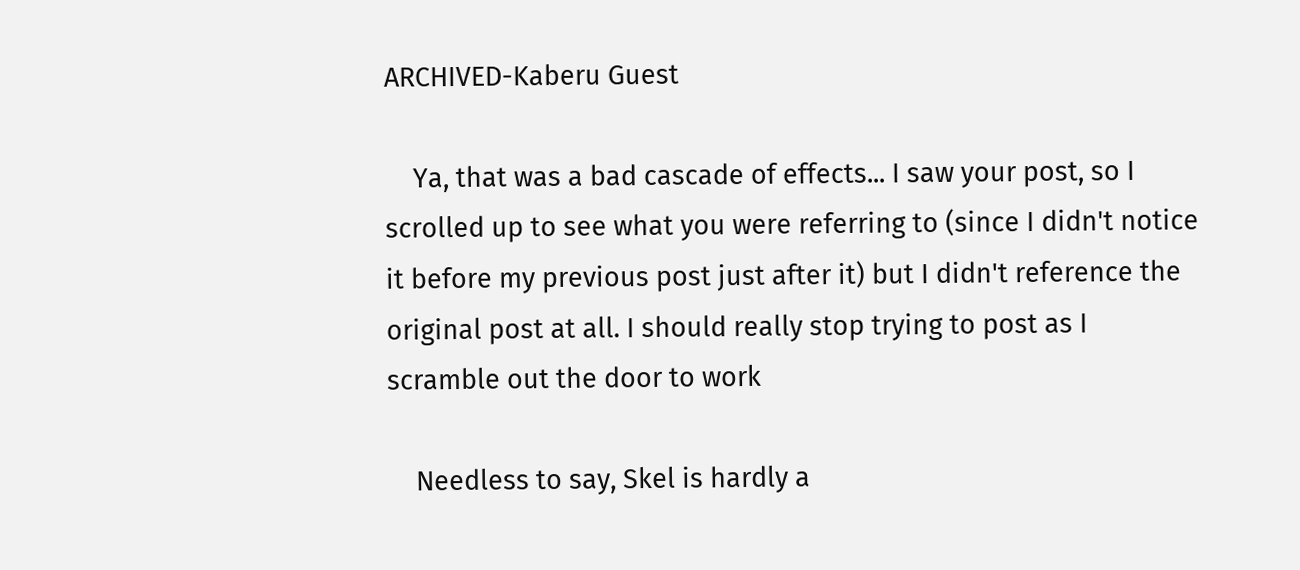ARCHIVED-Kaberu Guest

    Ya, that was a bad cascade of effects... I saw your post, so I scrolled up to see what you were referring to (since I didn't notice it before my previous post just after it) but I didn't reference the original post at all. I should really stop trying to post as I scramble out the door to work

    Needless to say, Skel is hardly a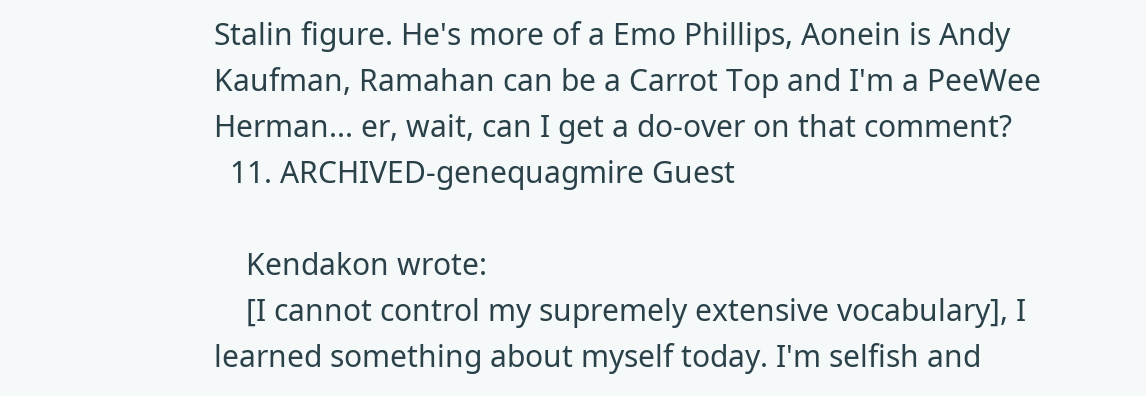Stalin figure. He's more of a Emo Phillips, Aonein is Andy Kaufman, Ramahan can be a Carrot Top and I'm a PeeWee Herman... er, wait, can I get a do-over on that comment?
  11. ARCHIVED-genequagmire Guest

    Kendakon wrote:
    [I cannot control my supremely extensive vocabulary], I learned something about myself today. I'm selfish and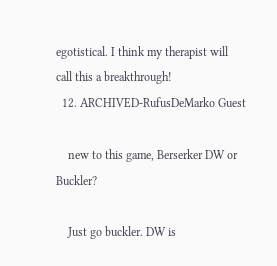egotistical. I think my therapist will call this a breakthrough!
  12. ARCHIVED-RufusDeMarko Guest

    new to this game, Berserker DW or Buckler?

    Just go buckler. DW is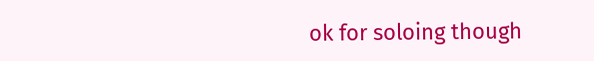ok for soloing though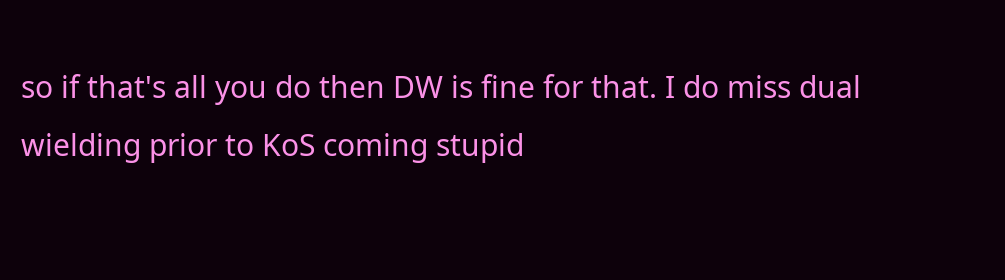so if that's all you do then DW is fine for that. I do miss dual wielding prior to KoS coming stupid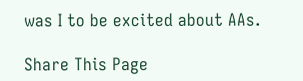was I to be excited about AAs.

Share This Page